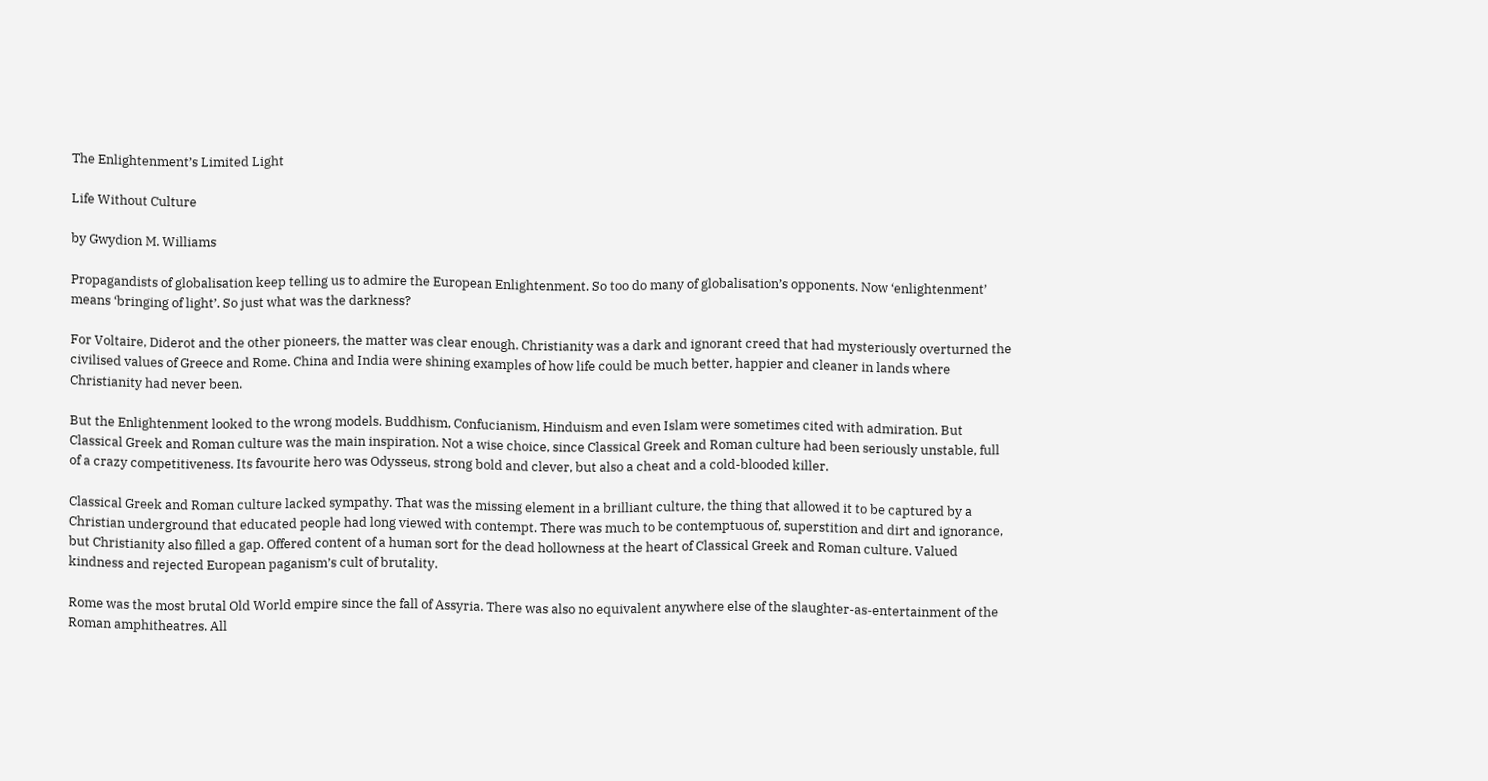The Enlightenment’s Limited Light

Life Without Culture

by Gwydion M. Williams

Propagandists of globalisation keep telling us to admire the European Enlightenment. So too do many of globalisation’s opponents. Now ‘enlightenment’ means ‘bringing of light’. So just what was the darkness?

For Voltaire, Diderot and the other pioneers, the matter was clear enough. Christianity was a dark and ignorant creed that had mysteriously overturned the civilised values of Greece and Rome. China and India were shining examples of how life could be much better, happier and cleaner in lands where Christianity had never been.

But the Enlightenment looked to the wrong models. Buddhism, Confucianism, Hinduism and even Islam were sometimes cited with admiration. But Classical Greek and Roman culture was the main inspiration. Not a wise choice, since Classical Greek and Roman culture had been seriously unstable, full of a crazy competitiveness. Its favourite hero was Odysseus, strong bold and clever, but also a cheat and a cold-blooded killer.

Classical Greek and Roman culture lacked sympathy. That was the missing element in a brilliant culture, the thing that allowed it to be captured by a Christian underground that educated people had long viewed with contempt. There was much to be contemptuous of, superstition and dirt and ignorance, but Christianity also filled a gap. Offered content of a human sort for the dead hollowness at the heart of Classical Greek and Roman culture. Valued kindness and rejected European paganism’s cult of brutality.

Rome was the most brutal Old World empire since the fall of Assyria. There was also no equivalent anywhere else of the slaughter-as-entertainment of the Roman amphitheatres. All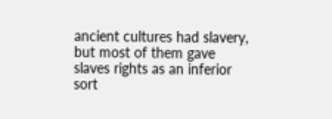ancient cultures had slavery, but most of them gave slaves rights as an inferior sort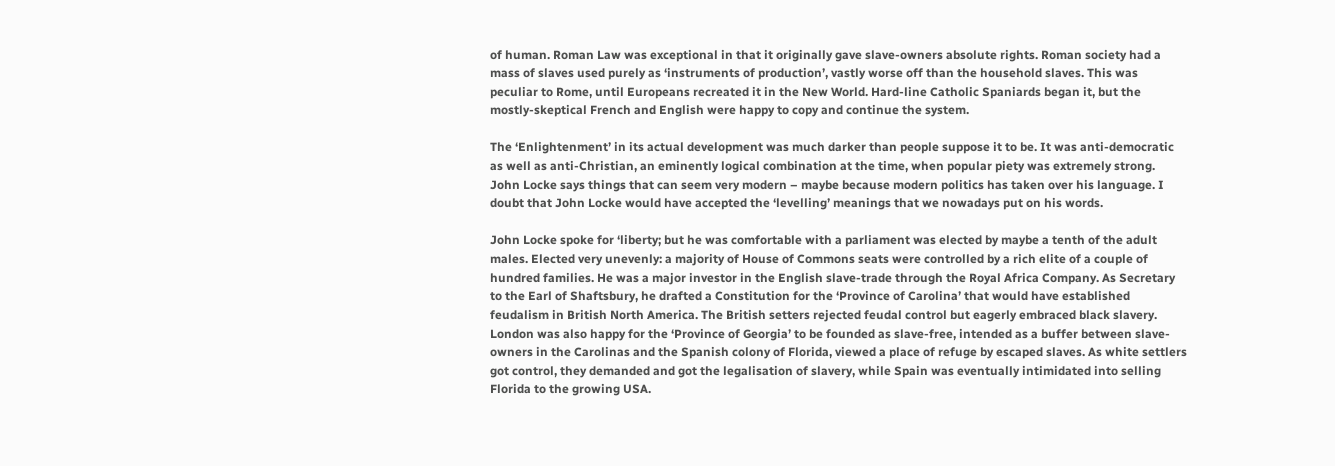of human. Roman Law was exceptional in that it originally gave slave-owners absolute rights. Roman society had a mass of slaves used purely as ‘instruments of production’, vastly worse off than the household slaves. This was peculiar to Rome, until Europeans recreated it in the New World. Hard-line Catholic Spaniards began it, but the mostly-skeptical French and English were happy to copy and continue the system.

The ‘Enlightenment’ in its actual development was much darker than people suppose it to be. It was anti-democratic as well as anti-Christian, an eminently logical combination at the time, when popular piety was extremely strong. John Locke says things that can seem very modern – maybe because modern politics has taken over his language. I doubt that John Locke would have accepted the ‘levelling’ meanings that we nowadays put on his words.

John Locke spoke for ‘liberty; but he was comfortable with a parliament was elected by maybe a tenth of the adult males. Elected very unevenly: a majority of House of Commons seats were controlled by a rich elite of a couple of hundred families. He was a major investor in the English slave-trade through the Royal Africa Company. As Secretary to the Earl of Shaftsbury, he drafted a Constitution for the ‘Province of Carolina’ that would have established feudalism in British North America. The British setters rejected feudal control but eagerly embraced black slavery. London was also happy for the ‘Province of Georgia’ to be founded as slave-free, intended as a buffer between slave-owners in the Carolinas and the Spanish colony of Florida, viewed a place of refuge by escaped slaves. As white settlers got control, they demanded and got the legalisation of slavery, while Spain was eventually intimidated into selling Florida to the growing USA.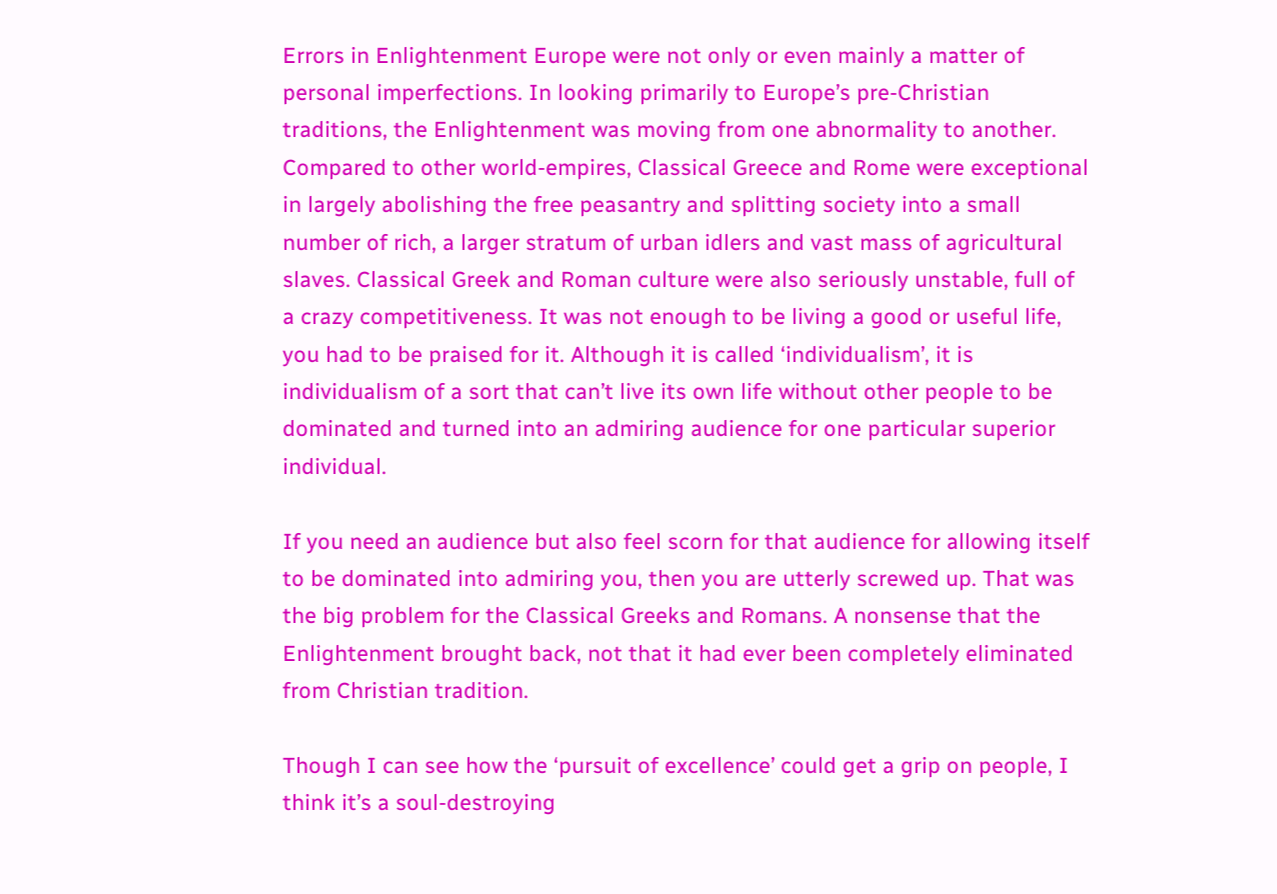Errors in Enlightenment Europe were not only or even mainly a matter of personal imperfections. In looking primarily to Europe’s pre-Christian traditions, the Enlightenment was moving from one abnormality to another. Compared to other world-empires, Classical Greece and Rome were exceptional in largely abolishing the free peasantry and splitting society into a small number of rich, a larger stratum of urban idlers and vast mass of agricultural slaves. Classical Greek and Roman culture were also seriously unstable, full of a crazy competitiveness. It was not enough to be living a good or useful life, you had to be praised for it. Although it is called ‘individualism’, it is individualism of a sort that can’t live its own life without other people to be dominated and turned into an admiring audience for one particular superior individual.

If you need an audience but also feel scorn for that audience for allowing itself to be dominated into admiring you, then you are utterly screwed up. That was the big problem for the Classical Greeks and Romans. A nonsense that the Enlightenment brought back, not that it had ever been completely eliminated from Christian tradition.

Though I can see how the ‘pursuit of excellence’ could get a grip on people, I think it’s a soul-destroying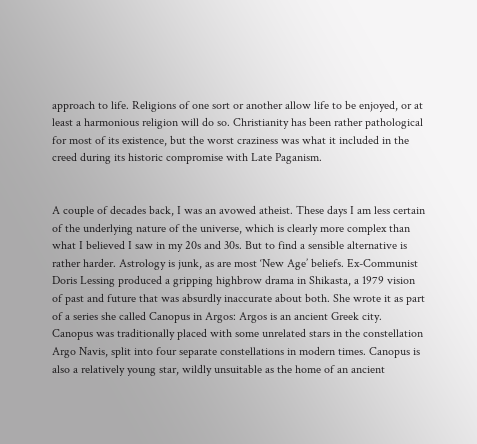approach to life. Religions of one sort or another allow life to be enjoyed, or at least a harmonious religion will do so. Christianity has been rather pathological for most of its existence, but the worst craziness was what it included in the creed during its historic compromise with Late Paganism.


A couple of decades back, I was an avowed atheist. These days I am less certain of the underlying nature of the universe, which is clearly more complex than what I believed I saw in my 20s and 30s. But to find a sensible alternative is rather harder. Astrology is junk, as are most ‘New Age’ beliefs. Ex-Communist Doris Lessing produced a gripping highbrow drama in Shikasta, a 1979 vision of past and future that was absurdly inaccurate about both. She wrote it as part of a series she called Canopus in Argos: Argos is an ancient Greek city. Canopus was traditionally placed with some unrelated stars in the constellation Argo Navis, split into four separate constellations in modern times. Canopus is also a relatively young star, wildly unsuitable as the home of an ancient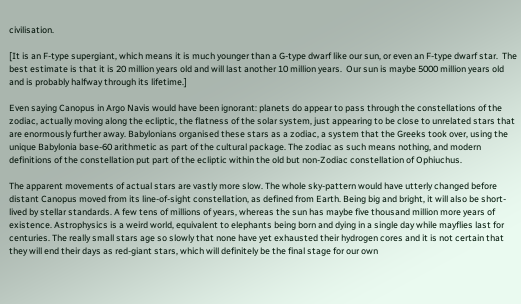civilisation.

[It is an F-type supergiant, which means it is much younger than a G-type dwarf like our sun, or even an F-type dwarf star.  The best estimate is that it is 20 million years old and will last another 10 million years.  Our sun is maybe 5000 million years old and is probably halfway through its lifetime.]

Even saying Canopus in Argo Navis would have been ignorant: planets do appear to pass through the constellations of the zodiac, actually moving along the ecliptic, the flatness of the solar system, just appearing to be close to unrelated stars that are enormously further away. Babylonians organised these stars as a zodiac, a system that the Greeks took over, using the unique Babylonia base-60 arithmetic as part of the cultural package. The zodiac as such means nothing, and modern definitions of the constellation put part of the ecliptic within the old but non-Zodiac constellation of Ophiuchus.

The apparent movements of actual stars are vastly more slow. The whole sky-pattern would have utterly changed before distant Canopus moved from its line-of-sight constellation, as defined from Earth. Being big and bright, it will also be short-lived by stellar standards. A few tens of millions of years, whereas the sun has maybe five thousand million more years of existence. Astrophysics is a weird world, equivalent to elephants being born and dying in a single day while mayflies last for centuries. The really small stars age so slowly that none have yet exhausted their hydrogen cores and it is not certain that they will end their days as red-giant stars, which will definitely be the final stage for our own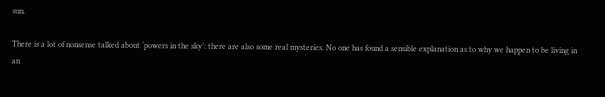sun.

There is a lot of nonsense talked about ‘powers in the sky’: there are also some real mysteries. No one has found a sensible explanation as to why we happen to be living in an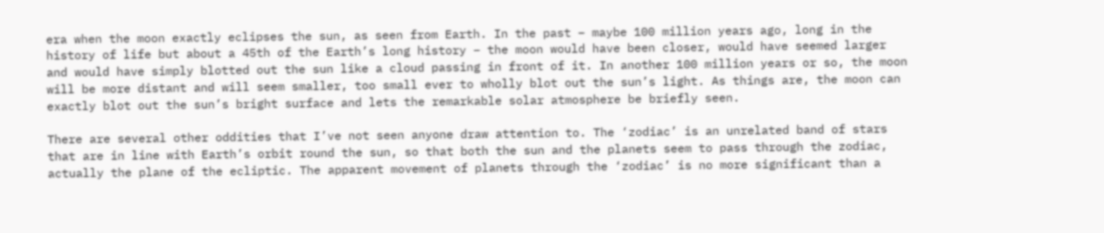era when the moon exactly eclipses the sun, as seen from Earth. In the past – maybe 100 million years ago, long in the history of life but about a 45th of the Earth’s long history – the moon would have been closer, would have seemed larger and would have simply blotted out the sun like a cloud passing in front of it. In another 100 million years or so, the moon will be more distant and will seem smaller, too small ever to wholly blot out the sun’s light. As things are, the moon can exactly blot out the sun’s bright surface and lets the remarkable solar atmosphere be briefly seen.

There are several other oddities that I’ve not seen anyone draw attention to. The ‘zodiac’ is an unrelated band of stars that are in line with Earth’s orbit round the sun, so that both the sun and the planets seem to pass through the zodiac, actually the plane of the ecliptic. The apparent movement of planets through the ‘zodiac’ is no more significant than a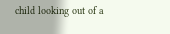child looking out of a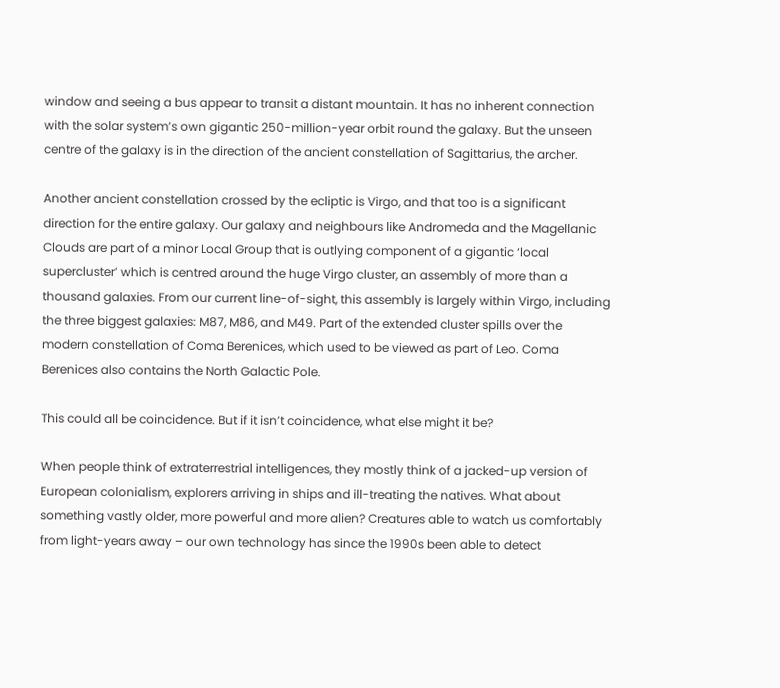window and seeing a bus appear to transit a distant mountain. It has no inherent connection with the solar system’s own gigantic 250-million-year orbit round the galaxy. But the unseen centre of the galaxy is in the direction of the ancient constellation of Sagittarius, the archer.

Another ancient constellation crossed by the ecliptic is Virgo, and that too is a significant direction for the entire galaxy. Our galaxy and neighbours like Andromeda and the Magellanic Clouds are part of a minor Local Group that is outlying component of a gigantic ‘local supercluster’ which is centred around the huge Virgo cluster, an assembly of more than a thousand galaxies. From our current line-of-sight, this assembly is largely within Virgo, including the three biggest galaxies: M87, M86, and M49. Part of the extended cluster spills over the modern constellation of Coma Berenices, which used to be viewed as part of Leo. Coma Berenices also contains the North Galactic Pole.

This could all be coincidence. But if it isn’t coincidence, what else might it be?

When people think of extraterrestrial intelligences, they mostly think of a jacked-up version of European colonialism, explorers arriving in ships and ill-treating the natives. What about something vastly older, more powerful and more alien? Creatures able to watch us comfortably from light-years away – our own technology has since the 1990s been able to detect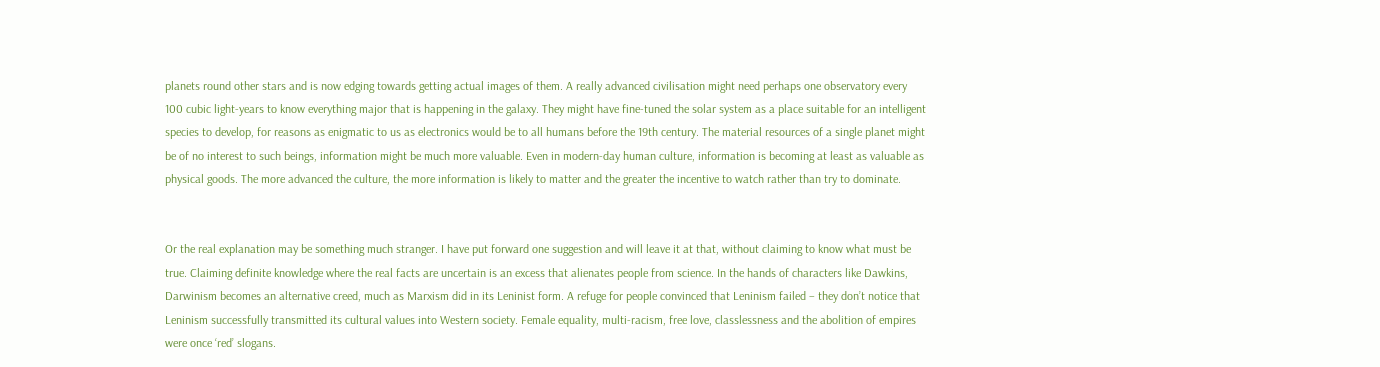planets round other stars and is now edging towards getting actual images of them. A really advanced civilisation might need perhaps one observatory every 100 cubic light-years to know everything major that is happening in the galaxy. They might have fine-tuned the solar system as a place suitable for an intelligent species to develop, for reasons as enigmatic to us as electronics would be to all humans before the 19th century. The material resources of a single planet might be of no interest to such beings, information might be much more valuable. Even in modern-day human culture, information is becoming at least as valuable as physical goods. The more advanced the culture, the more information is likely to matter and the greater the incentive to watch rather than try to dominate.


Or the real explanation may be something much stranger. I have put forward one suggestion and will leave it at that, without claiming to know what must be true. Claiming definite knowledge where the real facts are uncertain is an excess that alienates people from science. In the hands of characters like Dawkins, Darwinism becomes an alternative creed, much as Marxism did in its Leninist form. A refuge for people convinced that Leninism failed – they don’t notice that Leninism successfully transmitted its cultural values into Western society. Female equality, multi-racism, free love, classlessness and the abolition of empires were once ‘red’ slogans.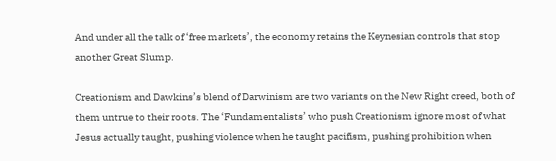And under all the talk of ‘free markets’, the economy retains the Keynesian controls that stop another Great Slump.

Creationism and Dawkins’s blend of Darwinism are two variants on the New Right creed, both of them untrue to their roots. The ‘Fundamentalists’ who push Creationism ignore most of what Jesus actually taught, pushing violence when he taught pacifism, pushing prohibition when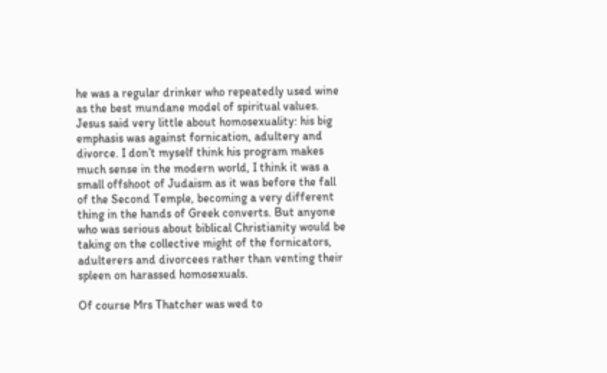he was a regular drinker who repeatedly used wine as the best mundane model of spiritual values. Jesus said very little about homosexuality: his big emphasis was against fornication, adultery and divorce. I don’t myself think his program makes much sense in the modern world, I think it was a small offshoot of Judaism as it was before the fall of the Second Temple, becoming a very different thing in the hands of Greek converts. But anyone who was serious about biblical Christianity would be taking on the collective might of the fornicators, adulterers and divorcees rather than venting their spleen on harassed homosexuals.

Of course Mrs Thatcher was wed to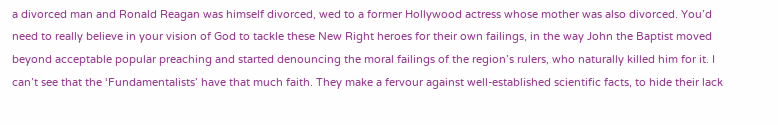a divorced man and Ronald Reagan was himself divorced, wed to a former Hollywood actress whose mother was also divorced. You’d need to really believe in your vision of God to tackle these New Right heroes for their own failings, in the way John the Baptist moved beyond acceptable popular preaching and started denouncing the moral failings of the region’s rulers, who naturally killed him for it. I can’t see that the ‘Fundamentalists’ have that much faith. They make a fervour against well-established scientific facts, to hide their lack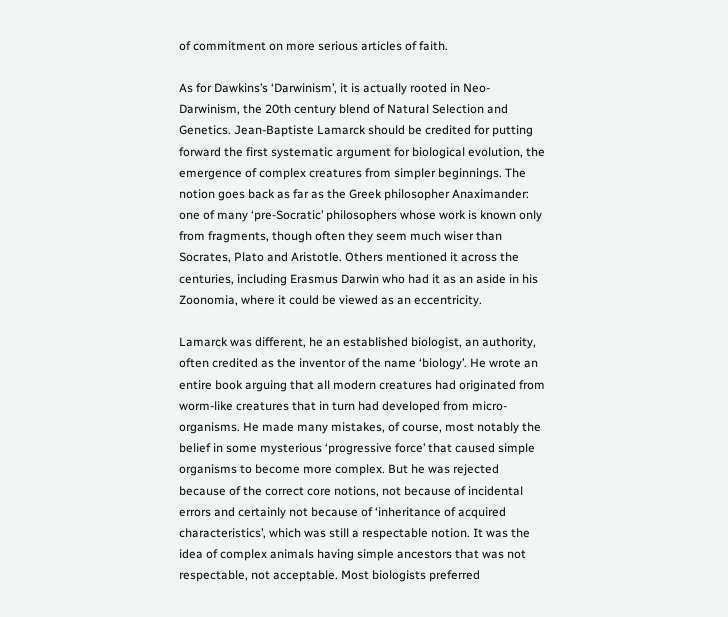of commitment on more serious articles of faith.

As for Dawkins’s ‘Darwinism’, it is actually rooted in Neo-Darwinism, the 20th century blend of Natural Selection and Genetics. Jean-Baptiste Lamarck should be credited for putting forward the first systematic argument for biological evolution, the emergence of complex creatures from simpler beginnings. The notion goes back as far as the Greek philosopher Anaximander: one of many ‘pre-Socratic’ philosophers whose work is known only from fragments, though often they seem much wiser than Socrates, Plato and Aristotle. Others mentioned it across the centuries, including Erasmus Darwin who had it as an aside in his Zoonomia, where it could be viewed as an eccentricity.

Lamarck was different, he an established biologist, an authority, often credited as the inventor of the name ‘biology’. He wrote an entire book arguing that all modern creatures had originated from worm-like creatures that in turn had developed from micro-organisms. He made many mistakes, of course, most notably the belief in some mysterious ‘progressive force’ that caused simple organisms to become more complex. But he was rejected because of the correct core notions, not because of incidental errors and certainly not because of ‘inheritance of acquired characteristics’, which was still a respectable notion. It was the idea of complex animals having simple ancestors that was not respectable, not acceptable. Most biologists preferred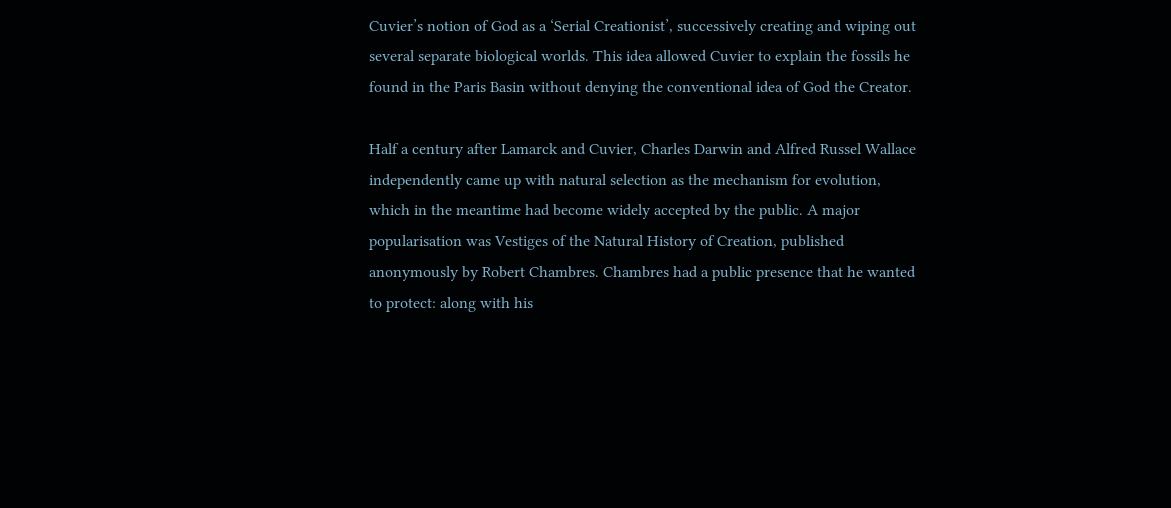Cuvier’s notion of God as a ‘Serial Creationist’, successively creating and wiping out several separate biological worlds. This idea allowed Cuvier to explain the fossils he found in the Paris Basin without denying the conventional idea of God the Creator.

Half a century after Lamarck and Cuvier, Charles Darwin and Alfred Russel Wallace independently came up with natural selection as the mechanism for evolution, which in the meantime had become widely accepted by the public. A major popularisation was Vestiges of the Natural History of Creation, published anonymously by Robert Chambres. Chambres had a public presence that he wanted to protect: along with his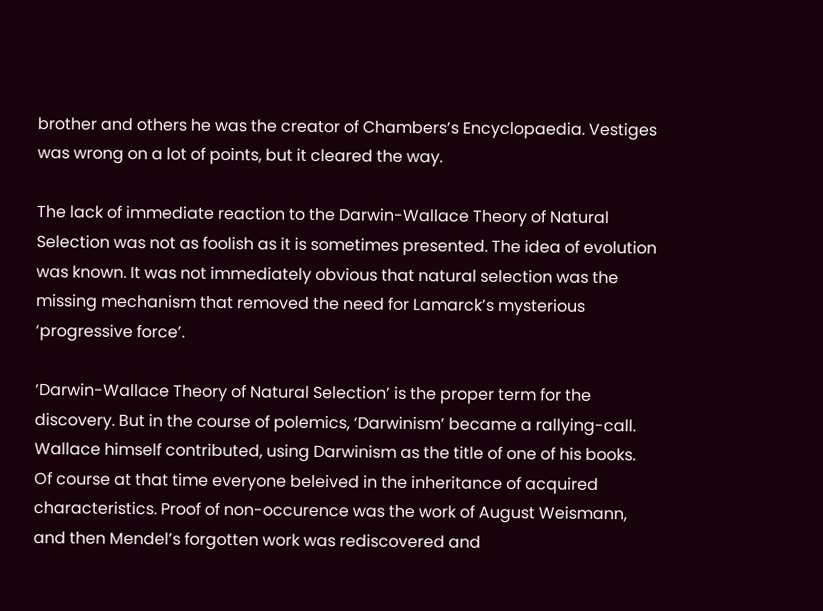brother and others he was the creator of Chambers’s Encyclopaedia. Vestiges was wrong on a lot of points, but it cleared the way.

The lack of immediate reaction to the Darwin-Wallace Theory of Natural Selection was not as foolish as it is sometimes presented. The idea of evolution was known. It was not immediately obvious that natural selection was the missing mechanism that removed the need for Lamarck’s mysterious ‘progressive force’.

‘Darwin-Wallace Theory of Natural Selection’ is the proper term for the discovery. But in the course of polemics, ‘Darwinism’ became a rallying-call. Wallace himself contributed, using Darwinism as the title of one of his books. Of course at that time everyone beleived in the inheritance of acquired characteristics. Proof of non-occurence was the work of August Weismann, and then Mendel’s forgotten work was rediscovered and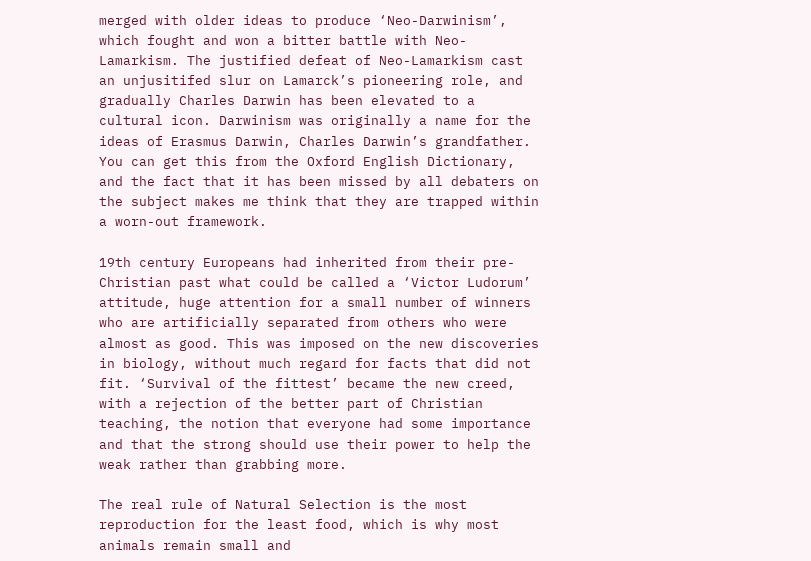merged with older ideas to produce ‘Neo-Darwinism’, which fought and won a bitter battle with Neo-Lamarkism. The justified defeat of Neo-Lamarkism cast an unjusitifed slur on Lamarck’s pioneering role, and gradually Charles Darwin has been elevated to a cultural icon. Darwinism was originally a name for the ideas of Erasmus Darwin, Charles Darwin’s grandfather. You can get this from the Oxford English Dictionary, and the fact that it has been missed by all debaters on the subject makes me think that they are trapped within a worn-out framework.

19th century Europeans had inherited from their pre-Christian past what could be called a ‘Victor Ludorum’ attitude, huge attention for a small number of winners who are artificially separated from others who were almost as good. This was imposed on the new discoveries in biology, without much regard for facts that did not fit. ‘Survival of the fittest’ became the new creed, with a rejection of the better part of Christian teaching, the notion that everyone had some importance and that the strong should use their power to help the weak rather than grabbing more.

The real rule of Natural Selection is the most reproduction for the least food, which is why most animals remain small and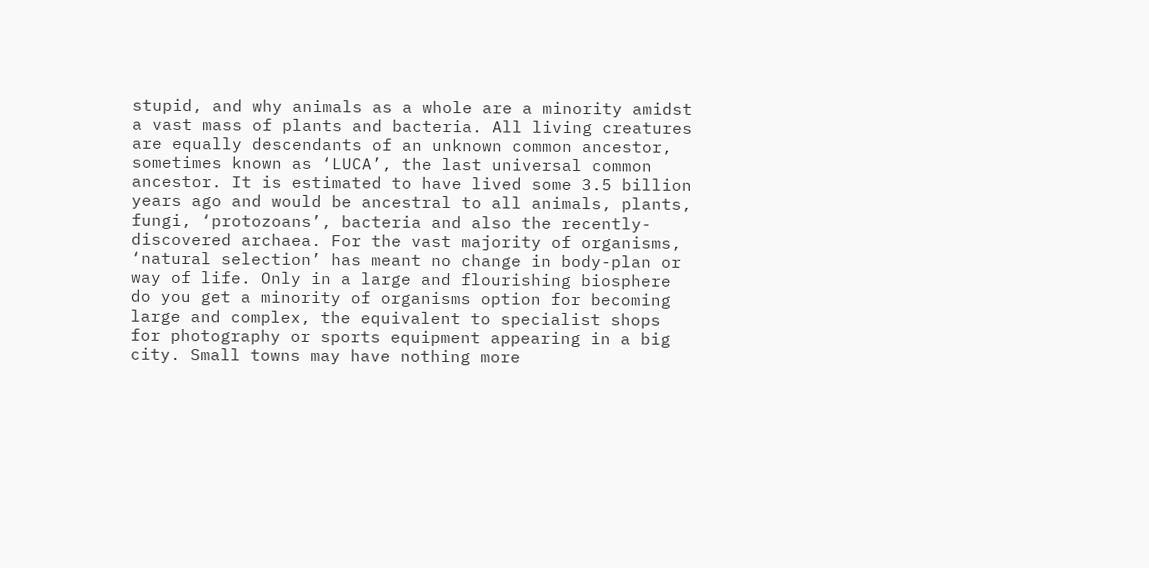stupid, and why animals as a whole are a minority amidst a vast mass of plants and bacteria. All living creatures are equally descendants of an unknown common ancestor, sometimes known as ‘LUCA’, the last universal common ancestor. It is estimated to have lived some 3.5 billion years ago and would be ancestral to all animals, plants, fungi, ‘protozoans’, bacteria and also the recently-discovered archaea. For the vast majority of organisms, ‘natural selection’ has meant no change in body-plan or way of life. Only in a large and flourishing biosphere do you get a minority of organisms option for becoming large and complex, the equivalent to specialist shops for photography or sports equipment appearing in a big city. Small towns may have nothing more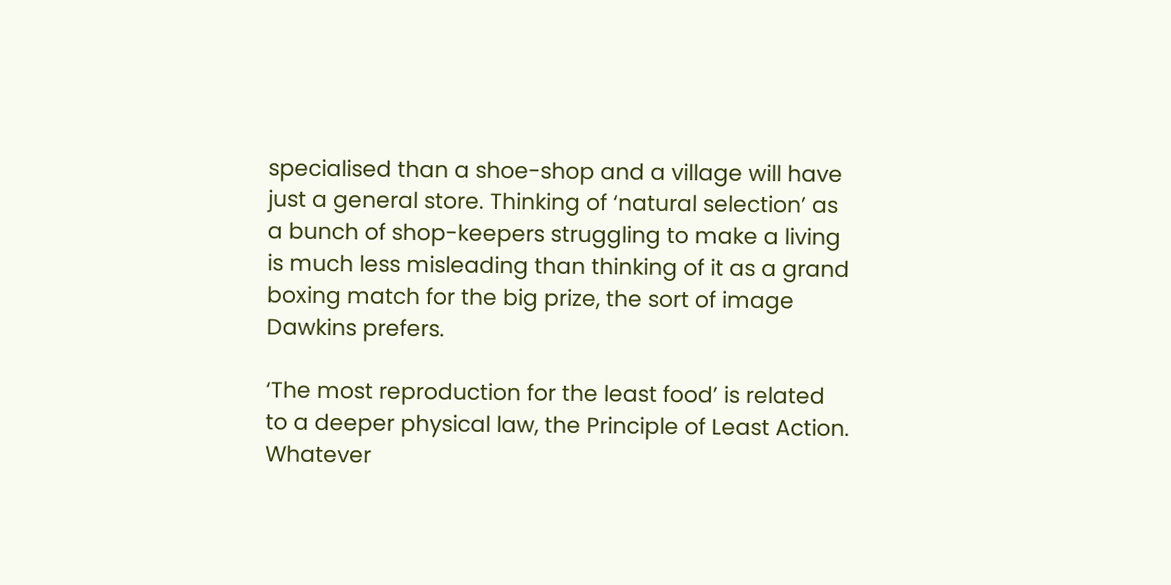specialised than a shoe-shop and a village will have just a general store. Thinking of ‘natural selection’ as a bunch of shop-keepers struggling to make a living is much less misleading than thinking of it as a grand boxing match for the big prize, the sort of image Dawkins prefers.

‘The most reproduction for the least food’ is related to a deeper physical law, the Principle of Least Action. Whatever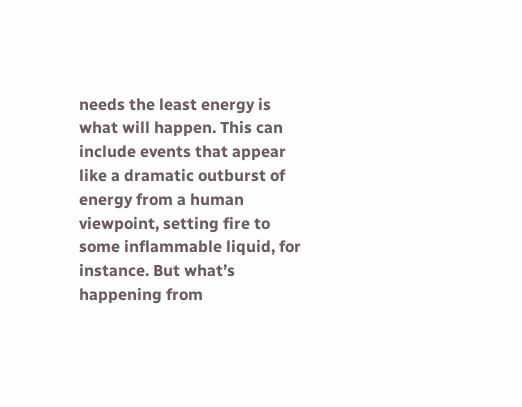needs the least energy is what will happen. This can include events that appear like a dramatic outburst of energy from a human viewpoint, setting fire to some inflammable liquid, for instance. But what’s happening from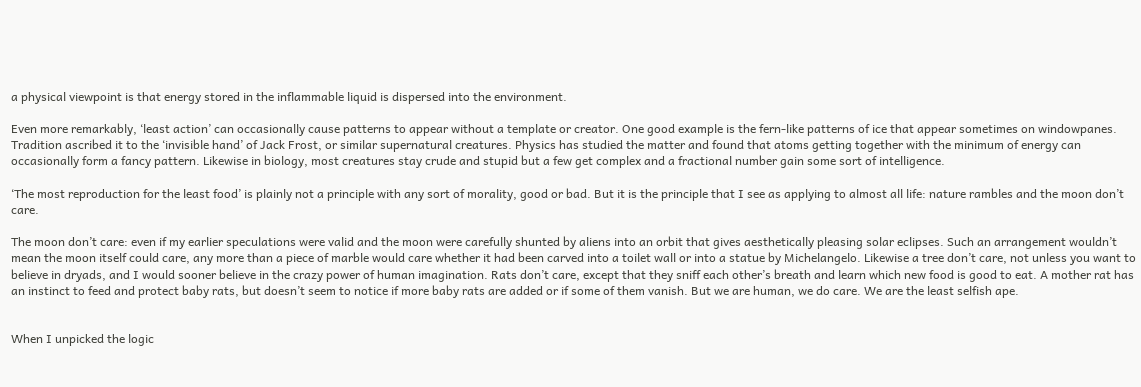a physical viewpoint is that energy stored in the inflammable liquid is dispersed into the environment.

Even more remarkably, ‘least action’ can occasionally cause patterns to appear without a template or creator. One good example is the fern-like patterns of ice that appear sometimes on windowpanes. Tradition ascribed it to the ‘invisible hand’ of Jack Frost, or similar supernatural creatures. Physics has studied the matter and found that atoms getting together with the minimum of energy can occasionally form a fancy pattern. Likewise in biology, most creatures stay crude and stupid but a few get complex and a fractional number gain some sort of intelligence.

‘The most reproduction for the least food’ is plainly not a principle with any sort of morality, good or bad. But it is the principle that I see as applying to almost all life: nature rambles and the moon don’t care.

The moon don’t care: even if my earlier speculations were valid and the moon were carefully shunted by aliens into an orbit that gives aesthetically pleasing solar eclipses. Such an arrangement wouldn’t mean the moon itself could care, any more than a piece of marble would care whether it had been carved into a toilet wall or into a statue by Michelangelo. Likewise a tree don’t care, not unless you want to believe in dryads, and I would sooner believe in the crazy power of human imagination. Rats don’t care, except that they sniff each other’s breath and learn which new food is good to eat. A mother rat has an instinct to feed and protect baby rats, but doesn’t seem to notice if more baby rats are added or if some of them vanish. But we are human, we do care. We are the least selfish ape.


When I unpicked the logic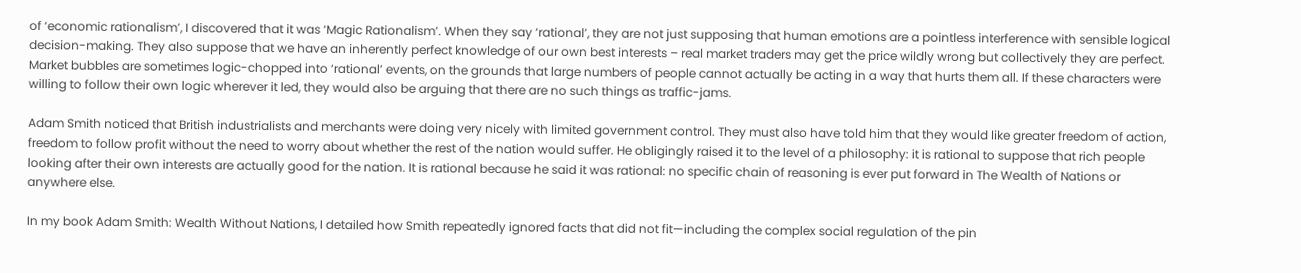of ‘economic rationalism’, I discovered that it was ‘Magic Rationalism’. When they say ‘rational’, they are not just supposing that human emotions are a pointless interference with sensible logical decision-making. They also suppose that we have an inherently perfect knowledge of our own best interests – real market traders may get the price wildly wrong but collectively they are perfect. Market bubbles are sometimes logic-chopped into ‘rational’ events, on the grounds that large numbers of people cannot actually be acting in a way that hurts them all. If these characters were willing to follow their own logic wherever it led, they would also be arguing that there are no such things as traffic-jams.

Adam Smith noticed that British industrialists and merchants were doing very nicely with limited government control. They must also have told him that they would like greater freedom of action, freedom to follow profit without the need to worry about whether the rest of the nation would suffer. He obligingly raised it to the level of a philosophy: it is rational to suppose that rich people looking after their own interests are actually good for the nation. It is rational because he said it was rational: no specific chain of reasoning is ever put forward in The Wealth of Nations or anywhere else.

In my book Adam Smith: Wealth Without Nations, I detailed how Smith repeatedly ignored facts that did not fit—including the complex social regulation of the pin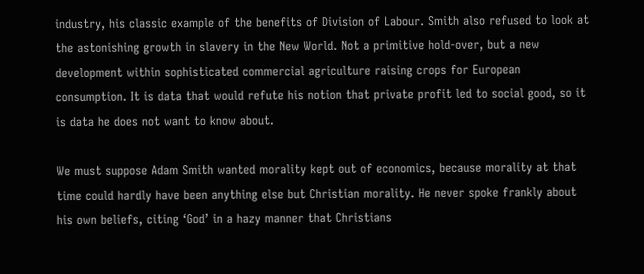industry, his classic example of the benefits of Division of Labour. Smith also refused to look at the astonishing growth in slavery in the New World. Not a primitive hold-over, but a new development within sophisticated commercial agriculture raising crops for European consumption. It is data that would refute his notion that private profit led to social good, so it is data he does not want to know about.

We must suppose Adam Smith wanted morality kept out of economics, because morality at that time could hardly have been anything else but Christian morality. He never spoke frankly about his own beliefs, citing ‘God’ in a hazy manner that Christians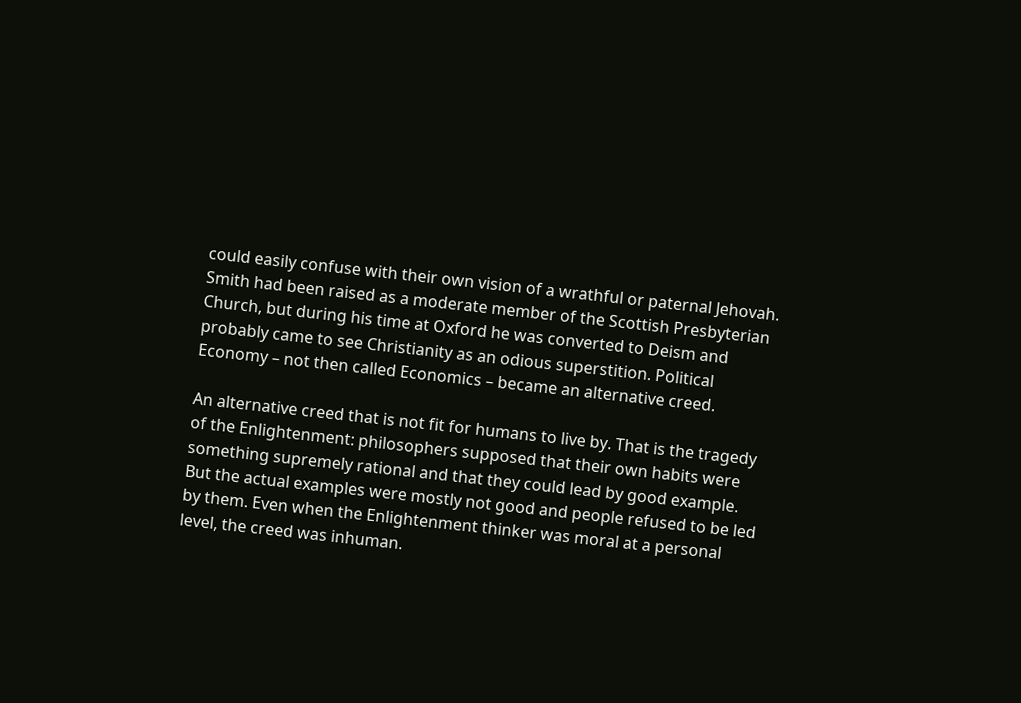could easily confuse with their own vision of a wrathful or paternal Jehovah. Smith had been raised as a moderate member of the Scottish Presbyterian Church, but during his time at Oxford he was converted to Deism and probably came to see Christianity as an odious superstition. Political Economy – not then called Economics – became an alternative creed.

An alternative creed that is not fit for humans to live by. That is the tragedy of the Enlightenment: philosophers supposed that their own habits were something supremely rational and that they could lead by good example. But the actual examples were mostly not good and people refused to be led by them. Even when the Enlightenment thinker was moral at a personal level, the creed was inhuman.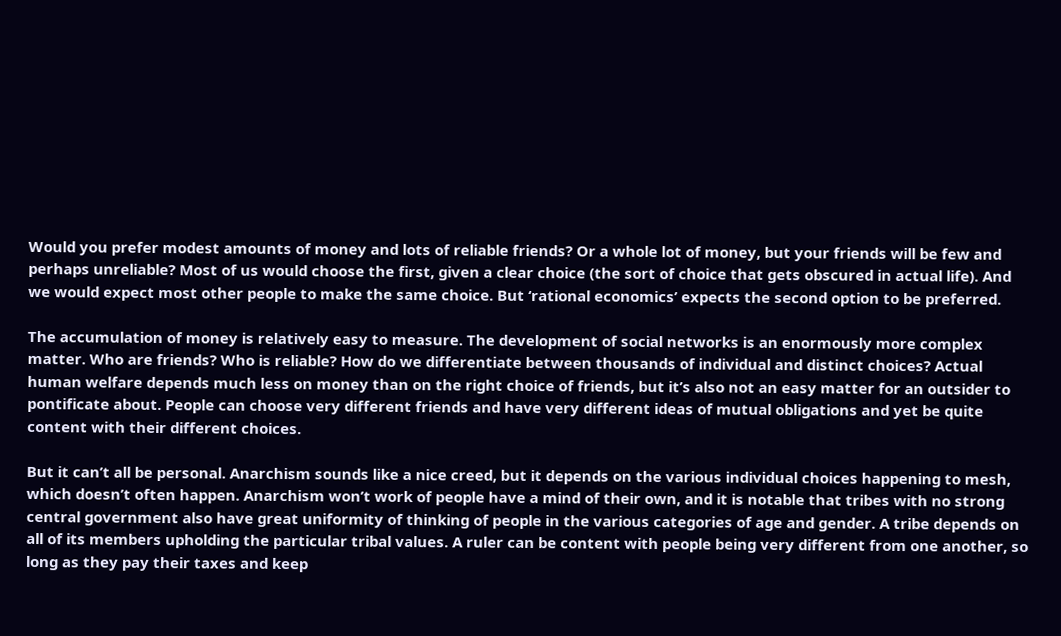Would you prefer modest amounts of money and lots of reliable friends? Or a whole lot of money, but your friends will be few and perhaps unreliable? Most of us would choose the first, given a clear choice (the sort of choice that gets obscured in actual life). And we would expect most other people to make the same choice. But ‘rational economics’ expects the second option to be preferred.

The accumulation of money is relatively easy to measure. The development of social networks is an enormously more complex matter. Who are friends? Who is reliable? How do we differentiate between thousands of individual and distinct choices? Actual human welfare depends much less on money than on the right choice of friends, but it’s also not an easy matter for an outsider to pontificate about. People can choose very different friends and have very different ideas of mutual obligations and yet be quite content with their different choices.

But it can’t all be personal. Anarchism sounds like a nice creed, but it depends on the various individual choices happening to mesh, which doesn’t often happen. Anarchism won’t work of people have a mind of their own, and it is notable that tribes with no strong central government also have great uniformity of thinking of people in the various categories of age and gender. A tribe depends on all of its members upholding the particular tribal values. A ruler can be content with people being very different from one another, so long as they pay their taxes and keep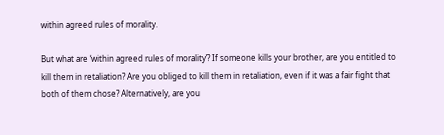within agreed rules of morality.

But what are ‘within agreed rules of morality’? If someone kills your brother, are you entitled to kill them in retaliation? Are you obliged to kill them in retaliation, even if it was a fair fight that both of them chose? Alternatively, are you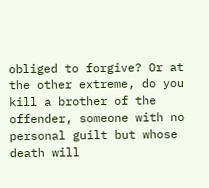obliged to forgive? Or at the other extreme, do you kill a brother of the offender, someone with no personal guilt but whose death will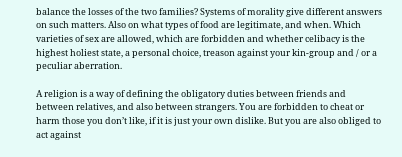balance the losses of the two families? Systems of morality give different answers on such matters. Also on what types of food are legitimate, and when. Which varieties of sex are allowed, which are forbidden and whether celibacy is the highest holiest state, a personal choice, treason against your kin-group and / or a peculiar aberration.

A religion is a way of defining the obligatory duties between friends and between relatives, and also between strangers. You are forbidden to cheat or harm those you don’t like, if it is just your own dislike. But you are also obliged to act against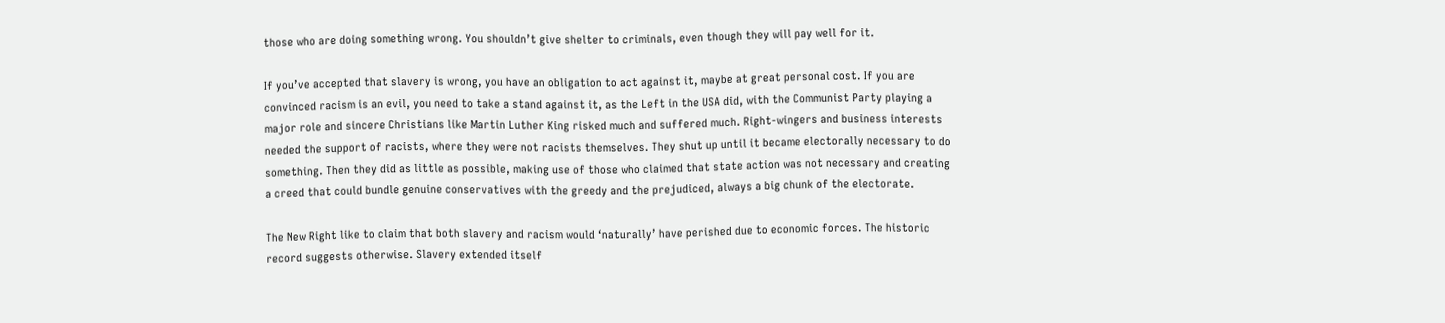those who are doing something wrong. You shouldn’t give shelter to criminals, even though they will pay well for it.

If you’ve accepted that slavery is wrong, you have an obligation to act against it, maybe at great personal cost. If you are convinced racism is an evil, you need to take a stand against it, as the Left in the USA did, with the Communist Party playing a major role and sincere Christians like Martin Luther King risked much and suffered much. Right-wingers and business interests needed the support of racists, where they were not racists themselves. They shut up until it became electorally necessary to do something. Then they did as little as possible, making use of those who claimed that state action was not necessary and creating a creed that could bundle genuine conservatives with the greedy and the prejudiced, always a big chunk of the electorate.

The New Right like to claim that both slavery and racism would ‘naturally’ have perished due to economic forces. The historic record suggests otherwise. Slavery extended itself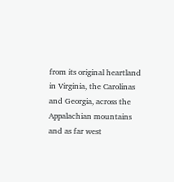from its original heartland in Virginia, the Carolinas and Georgia, across the Appalachian mountains and as far west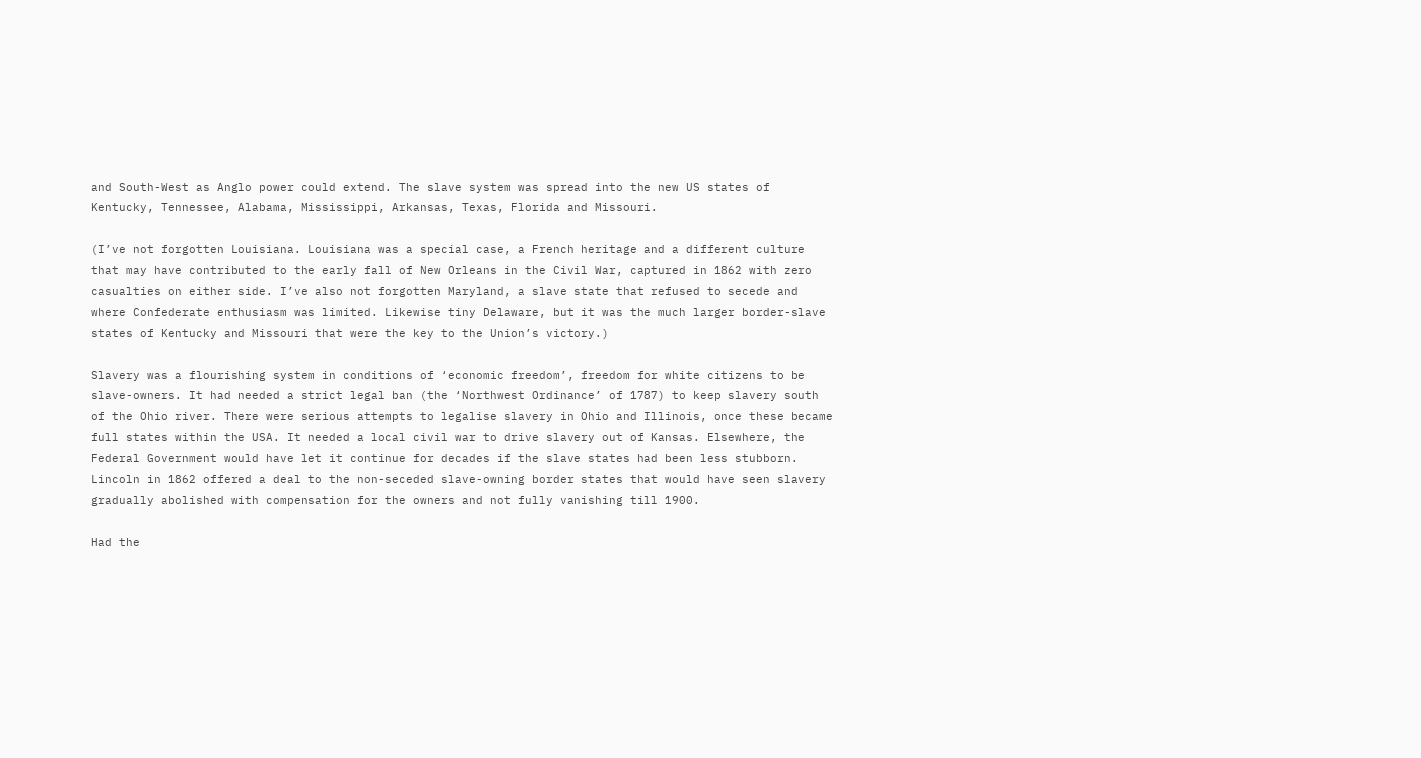and South-West as Anglo power could extend. The slave system was spread into the new US states of Kentucky, Tennessee, Alabama, Mississippi, Arkansas, Texas, Florida and Missouri.

(I’ve not forgotten Louisiana. Louisiana was a special case, a French heritage and a different culture that may have contributed to the early fall of New Orleans in the Civil War, captured in 1862 with zero casualties on either side. I’ve also not forgotten Maryland, a slave state that refused to secede and where Confederate enthusiasm was limited. Likewise tiny Delaware, but it was the much larger border-slave states of Kentucky and Missouri that were the key to the Union’s victory.)

Slavery was a flourishing system in conditions of ‘economic freedom’, freedom for white citizens to be slave-owners. It had needed a strict legal ban (the ‘Northwest Ordinance’ of 1787) to keep slavery south of the Ohio river. There were serious attempts to legalise slavery in Ohio and Illinois, once these became full states within the USA. It needed a local civil war to drive slavery out of Kansas. Elsewhere, the Federal Government would have let it continue for decades if the slave states had been less stubborn. Lincoln in 1862 offered a deal to the non-seceded slave-owning border states that would have seen slavery gradually abolished with compensation for the owners and not fully vanishing till 1900.

Had the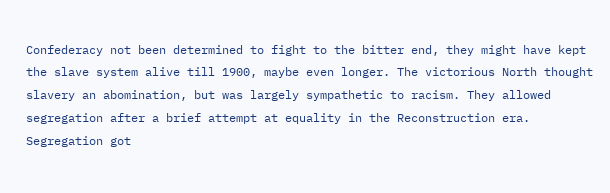Confederacy not been determined to fight to the bitter end, they might have kept the slave system alive till 1900, maybe even longer. The victorious North thought slavery an abomination, but was largely sympathetic to racism. They allowed segregation after a brief attempt at equality in the Reconstruction era. Segregation got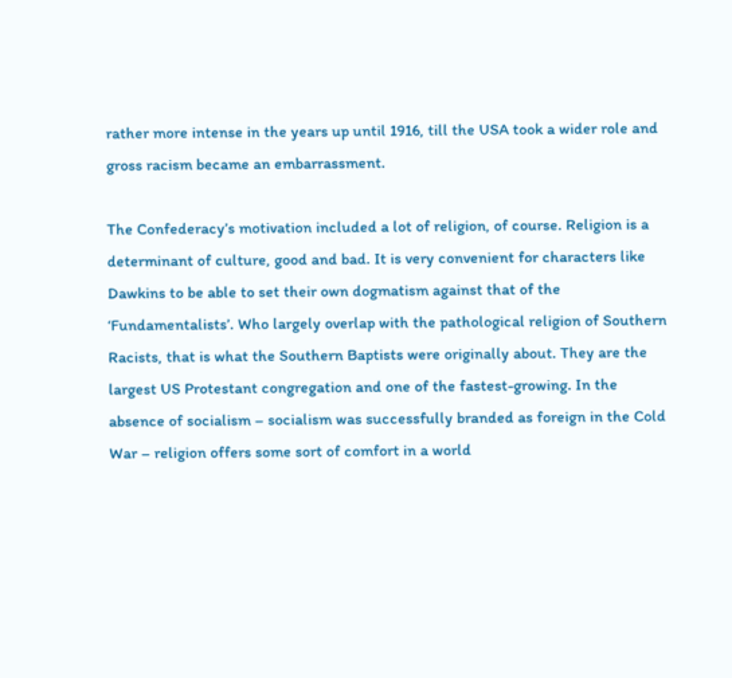rather more intense in the years up until 1916, till the USA took a wider role and gross racism became an embarrassment.

The Confederacy’s motivation included a lot of religion, of course. Religion is a determinant of culture, good and bad. It is very convenient for characters like Dawkins to be able to set their own dogmatism against that of the ‘Fundamentalists’. Who largely overlap with the pathological religion of Southern Racists, that is what the Southern Baptists were originally about. They are the largest US Protestant congregation and one of the fastest-growing. In the absence of socialism – socialism was successfully branded as foreign in the Cold War – religion offers some sort of comfort in a world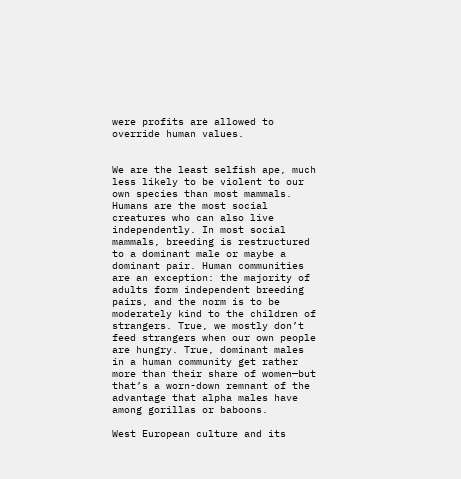were profits are allowed to override human values.


We are the least selfish ape, much less likely to be violent to our own species than most mammals. Humans are the most social creatures who can also live independently. In most social mammals, breeding is restructured to a dominant male or maybe a dominant pair. Human communities are an exception: the majority of adults form independent breeding pairs, and the norm is to be moderately kind to the children of strangers. True, we mostly don’t feed strangers when our own people are hungry. True, dominant males in a human community get rather more than their share of women—but that’s a worn-down remnant of the advantage that alpha males have among gorillas or baboons.

West European culture and its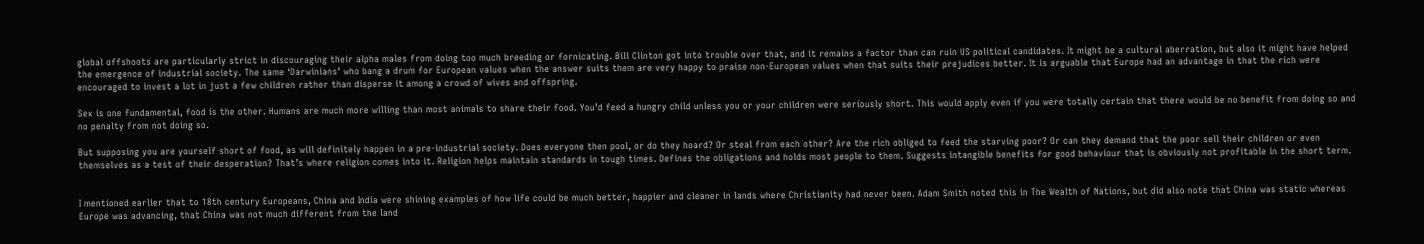global offshoots are particularly strict in discouraging their alpha males from doing too much breeding or fornicating. Bill Clinton got into trouble over that, and it remains a factor than can ruin US political candidates. It might be a cultural aberration, but also it might have helped the emergence of industrial society. The same ‘Darwinians’ who bang a drum for European values when the answer suits them are very happy to praise non-European values when that suits their prejudices better. It is arguable that Europe had an advantage in that the rich were encouraged to invest a lot in just a few children rather than disperse it among a crowd of wives and offspring.

Sex is one fundamental, food is the other. Humans are much more willing than most animals to share their food. You’d feed a hungry child unless you or your children were seriously short. This would apply even if you were totally certain that there would be no benefit from doing so and no penalty from not doing so.

But supposing you are yourself short of food, as will definitely happen in a pre-industrial society. Does everyone then pool, or do they hoard? Or steal from each other? Are the rich obliged to feed the starving poor? Or can they demand that the poor sell their children or even themselves as a test of their desperation? That’s where religion comes into it. Religion helps maintain standards in tough times. Defines the obligations and holds most people to them. Suggests intangible benefits for good behaviour that is obviously not profitable in the short term.


I mentioned earlier that to 18th century Europeans, China and India were shining examples of how life could be much better, happier and cleaner in lands where Christianity had never been. Adam Smith noted this in The Wealth of Nations, but did also note that China was static whereas Europe was advancing, that China was not much different from the land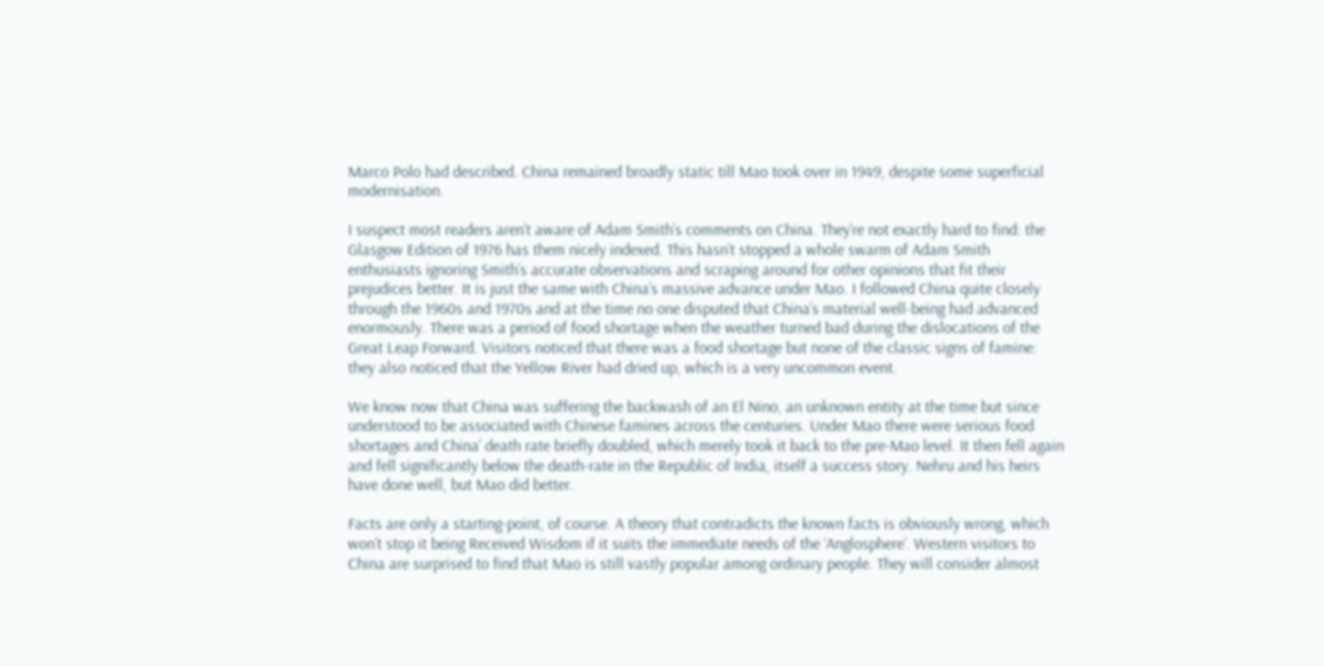Marco Polo had described. China remained broadly static till Mao took over in 1949, despite some superficial modernisation.

I suspect most readers aren’t aware of Adam Smith’s comments on China. They’re not exactly hard to find: the Glasgow Edition of 1976 has them nicely indexed. This hasn’t stopped a whole swarm of Adam Smith enthusiasts ignoring Smith’s accurate observations and scraping around for other opinions that fit their prejudices better. It is just the same with China’s massive advance under Mao. I followed China quite closely through the 1960s and 1970s and at the time no one disputed that China’s material well-being had advanced enormously. There was a period of food shortage when the weather turned bad during the dislocations of the Great Leap Forward. Visitors noticed that there was a food shortage but none of the classic signs of famine: they also noticed that the Yellow River had dried up, which is a very uncommon event.

We know now that China was suffering the backwash of an El Nino, an unknown entity at the time but since understood to be associated with Chinese famines across the centuries. Under Mao there were serious food shortages and China’ death rate briefly doubled, which merely took it back to the pre-Mao level. It then fell again and fell significantly below the death-rate in the Republic of India, itself a success story. Nehru and his heirs have done well, but Mao did better.

Facts are only a starting-point, of course. A theory that contradicts the known facts is obviously wrong, which won’t stop it being Received Wisdom if it suits the immediate needs of the ‘Anglosphere’. Western visitors to China are surprised to find that Mao is still vastly popular among ordinary people. They will consider almost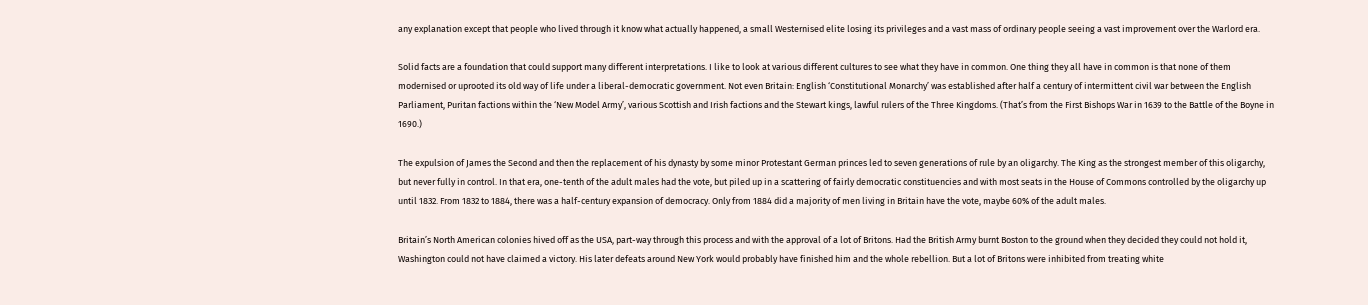any explanation except that people who lived through it know what actually happened, a small Westernised elite losing its privileges and a vast mass of ordinary people seeing a vast improvement over the Warlord era.

Solid facts are a foundation that could support many different interpretations. I like to look at various different cultures to see what they have in common. One thing they all have in common is that none of them modernised or uprooted its old way of life under a liberal-democratic government. Not even Britain: English ‘Constitutional Monarchy’ was established after half a century of intermittent civil war between the English Parliament, Puritan factions within the ‘New Model Army’, various Scottish and Irish factions and the Stewart kings, lawful rulers of the Three Kingdoms. (That’s from the First Bishops War in 1639 to the Battle of the Boyne in 1690.)

The expulsion of James the Second and then the replacement of his dynasty by some minor Protestant German princes led to seven generations of rule by an oligarchy. The King as the strongest member of this oligarchy, but never fully in control. In that era, one-tenth of the adult males had the vote, but piled up in a scattering of fairly democratic constituencies and with most seats in the House of Commons controlled by the oligarchy up until 1832. From 1832 to 1884, there was a half-century expansion of democracy. Only from 1884 did a majority of men living in Britain have the vote, maybe 60% of the adult males.

Britain’s North American colonies hived off as the USA, part-way through this process and with the approval of a lot of Britons. Had the British Army burnt Boston to the ground when they decided they could not hold it, Washington could not have claimed a victory. His later defeats around New York would probably have finished him and the whole rebellion. But a lot of Britons were inhibited from treating white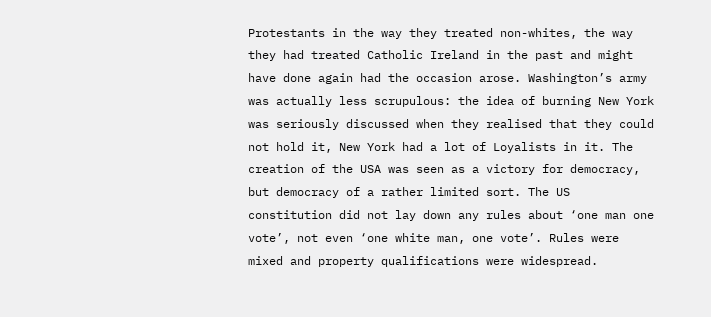Protestants in the way they treated non-whites, the way they had treated Catholic Ireland in the past and might have done again had the occasion arose. Washington’s army was actually less scrupulous: the idea of burning New York was seriously discussed when they realised that they could not hold it, New York had a lot of Loyalists in it. The creation of the USA was seen as a victory for democracy, but democracy of a rather limited sort. The US constitution did not lay down any rules about ‘one man one vote’, not even ‘one white man, one vote’. Rules were mixed and property qualifications were widespread.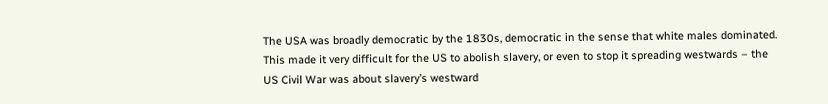The USA was broadly democratic by the 1830s, democratic in the sense that white males dominated. This made it very difficult for the US to abolish slavery, or even to stop it spreading westwards – the US Civil War was about slavery’s westward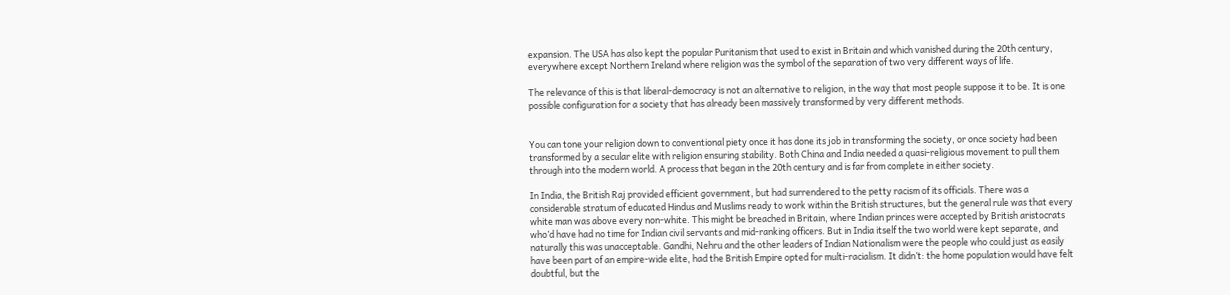expansion. The USA has also kept the popular Puritanism that used to exist in Britain and which vanished during the 20th century, everywhere except Northern Ireland where religion was the symbol of the separation of two very different ways of life.

The relevance of this is that liberal-democracy is not an alternative to religion, in the way that most people suppose it to be. It is one possible configuration for a society that has already been massively transformed by very different methods.


You can tone your religion down to conventional piety once it has done its job in transforming the society, or once society had been transformed by a secular elite with religion ensuring stability. Both China and India needed a quasi-religious movement to pull them through into the modern world. A process that began in the 20th century and is far from complete in either society.

In India, the British Raj provided efficient government, but had surrendered to the petty racism of its officials. There was a considerable stratum of educated Hindus and Muslims ready to work within the British structures, but the general rule was that every white man was above every non-white. This might be breached in Britain, where Indian princes were accepted by British aristocrats who’d have had no time for Indian civil servants and mid-ranking officers. But in India itself the two world were kept separate, and naturally this was unacceptable. Gandhi, Nehru and the other leaders of Indian Nationalism were the people who could just as easily have been part of an empire-wide elite, had the British Empire opted for multi-racialism. It didn’t: the home population would have felt doubtful, but the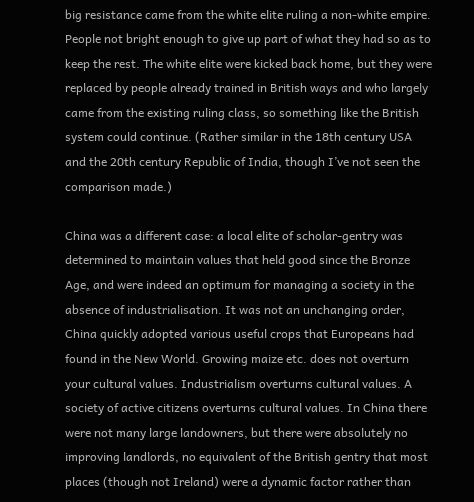big resistance came from the white elite ruling a non-white empire. People not bright enough to give up part of what they had so as to keep the rest. The white elite were kicked back home, but they were replaced by people already trained in British ways and who largely came from the existing ruling class, so something like the British system could continue. (Rather similar in the 18th century USA and the 20th century Republic of India, though I’ve not seen the comparison made.)

China was a different case: a local elite of scholar-gentry was determined to maintain values that held good since the Bronze Age, and were indeed an optimum for managing a society in the absence of industrialisation. It was not an unchanging order, China quickly adopted various useful crops that Europeans had found in the New World. Growing maize etc. does not overturn your cultural values. Industrialism overturns cultural values. A society of active citizens overturns cultural values. In China there were not many large landowners, but there were absolutely no improving landlords, no equivalent of the British gentry that most places (though not Ireland) were a dynamic factor rather than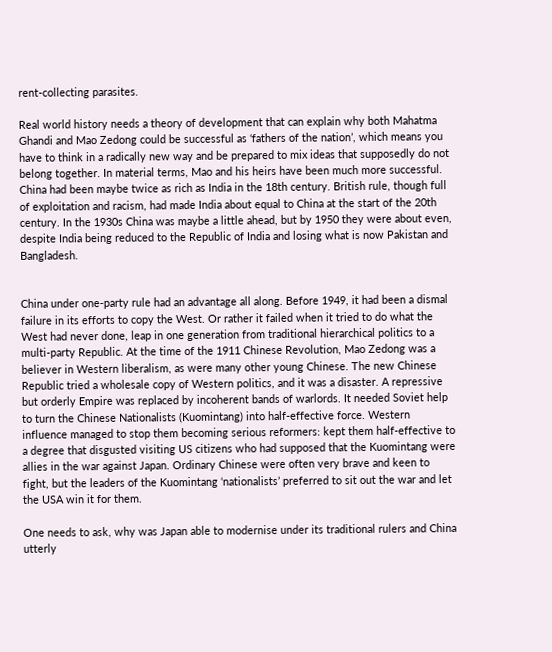rent-collecting parasites.

Real world history needs a theory of development that can explain why both Mahatma Ghandi and Mao Zedong could be successful as ‘fathers of the nation’, which means you have to think in a radically new way and be prepared to mix ideas that supposedly do not belong together. In material terms, Mao and his heirs have been much more successful. China had been maybe twice as rich as India in the 18th century. British rule, though full of exploitation and racism, had made India about equal to China at the start of the 20th century. In the 1930s China was maybe a little ahead, but by 1950 they were about even, despite India being reduced to the Republic of India and losing what is now Pakistan and Bangladesh.


China under one-party rule had an advantage all along. Before 1949, it had been a dismal failure in its efforts to copy the West. Or rather it failed when it tried to do what the West had never done, leap in one generation from traditional hierarchical politics to a multi-party Republic. At the time of the 1911 Chinese Revolution, Mao Zedong was a believer in Western liberalism, as were many other young Chinese. The new Chinese Republic tried a wholesale copy of Western politics, and it was a disaster. A repressive but orderly Empire was replaced by incoherent bands of warlords. It needed Soviet help to turn the Chinese Nationalists (Kuomintang) into half-effective force. Western influence managed to stop them becoming serious reformers: kept them half-effective to a degree that disgusted visiting US citizens who had supposed that the Kuomintang were allies in the war against Japan. Ordinary Chinese were often very brave and keen to fight, but the leaders of the Kuomintang ‘nationalists’ preferred to sit out the war and let the USA win it for them.

One needs to ask, why was Japan able to modernise under its traditional rulers and China utterly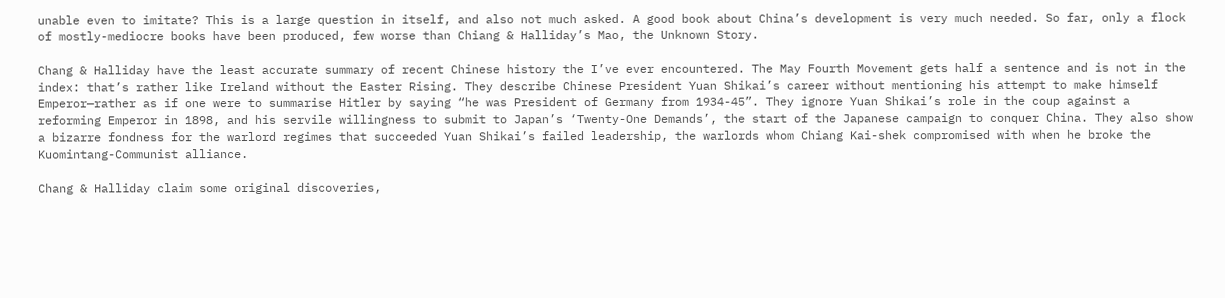unable even to imitate? This is a large question in itself, and also not much asked. A good book about China’s development is very much needed. So far, only a flock of mostly-mediocre books have been produced, few worse than Chiang & Halliday’s Mao, the Unknown Story.

Chang & Halliday have the least accurate summary of recent Chinese history the I’ve ever encountered. The May Fourth Movement gets half a sentence and is not in the index: that’s rather like Ireland without the Easter Rising. They describe Chinese President Yuan Shikai’s career without mentioning his attempt to make himself Emperor—rather as if one were to summarise Hitler by saying “he was President of Germany from 1934-45”. They ignore Yuan Shikai’s role in the coup against a reforming Emperor in 1898, and his servile willingness to submit to Japan’s ‘Twenty-One Demands’, the start of the Japanese campaign to conquer China. They also show a bizarre fondness for the warlord regimes that succeeded Yuan Shikai’s failed leadership, the warlords whom Chiang Kai-shek compromised with when he broke the Kuomintang-Communist alliance.

Chang & Halliday claim some original discoveries,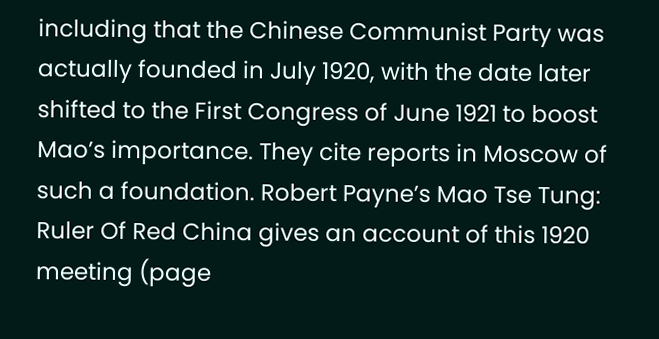including that the Chinese Communist Party was actually founded in July 1920, with the date later shifted to the First Congress of June 1921 to boost Mao’s importance. They cite reports in Moscow of such a foundation. Robert Payne’s Mao Tse Tung: Ruler Of Red China gives an account of this 1920 meeting (page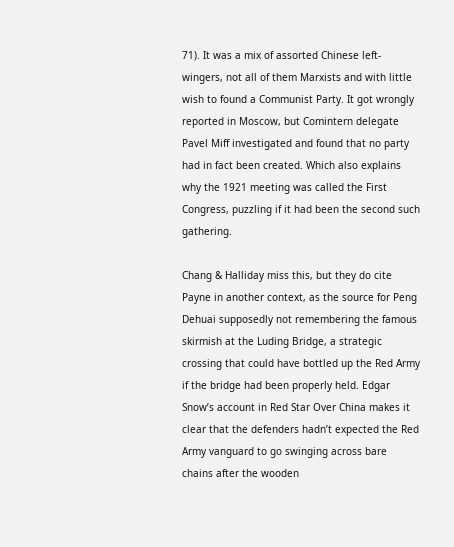71). It was a mix of assorted Chinese left-wingers, not all of them Marxists and with little wish to found a Communist Party. It got wrongly reported in Moscow, but Comintern delegate Pavel Miff investigated and found that no party had in fact been created. Which also explains why the 1921 meeting was called the First Congress, puzzling if it had been the second such gathering.

Chang & Halliday miss this, but they do cite Payne in another context, as the source for Peng Dehuai supposedly not remembering the famous skirmish at the Luding Bridge, a strategic crossing that could have bottled up the Red Army if the bridge had been properly held. Edgar Snow’s account in Red Star Over China makes it clear that the defenders hadn’t expected the Red Army vanguard to go swinging across bare chains after the wooden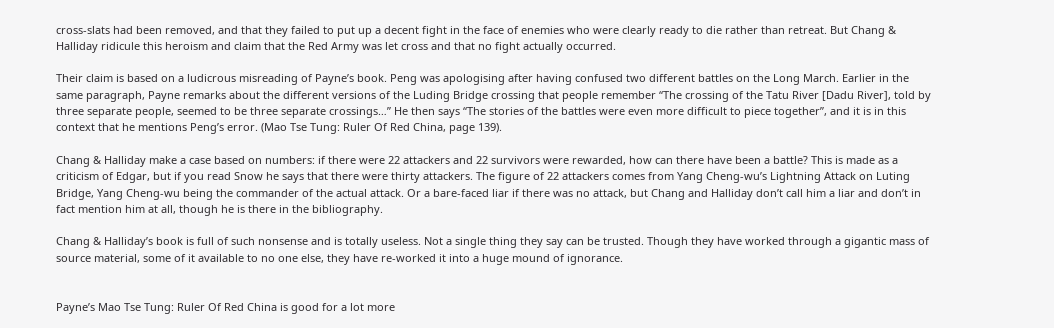cross-slats had been removed, and that they failed to put up a decent fight in the face of enemies who were clearly ready to die rather than retreat. But Chang & Halliday ridicule this heroism and claim that the Red Army was let cross and that no fight actually occurred.

Their claim is based on a ludicrous misreading of Payne’s book. Peng was apologising after having confused two different battles on the Long March. Earlier in the same paragraph, Payne remarks about the different versions of the Luding Bridge crossing that people remember “The crossing of the Tatu River [Dadu River], told by three separate people, seemed to be three separate crossings…” He then says “The stories of the battles were even more difficult to piece together”, and it is in this context that he mentions Peng’s error. (Mao Tse Tung: Ruler Of Red China, page 139).

Chang & Halliday make a case based on numbers: if there were 22 attackers and 22 survivors were rewarded, how can there have been a battle? This is made as a criticism of Edgar, but if you read Snow he says that there were thirty attackers. The figure of 22 attackers comes from Yang Cheng-wu’s Lightning Attack on Luting Bridge, Yang Cheng-wu being the commander of the actual attack. Or a bare-faced liar if there was no attack, but Chang and Halliday don’t call him a liar and don’t in fact mention him at all, though he is there in the bibliography.

Chang & Halliday’s book is full of such nonsense and is totally useless. Not a single thing they say can be trusted. Though they have worked through a gigantic mass of source material, some of it available to no one else, they have re-worked it into a huge mound of ignorance.


Payne’s Mao Tse Tung: Ruler Of Red China is good for a lot more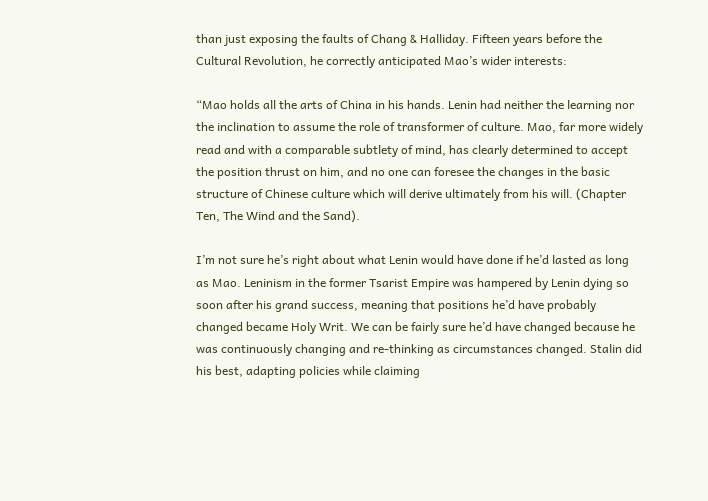than just exposing the faults of Chang & Halliday. Fifteen years before the Cultural Revolution, he correctly anticipated Mao’s wider interests:

“Mao holds all the arts of China in his hands. Lenin had neither the learning nor the inclination to assume the role of transformer of culture. Mao, far more widely read and with a comparable subtlety of mind, has clearly determined to accept the position thrust on him, and no one can foresee the changes in the basic structure of Chinese culture which will derive ultimately from his will. (Chapter Ten, The Wind and the Sand).

I’m not sure he’s right about what Lenin would have done if he’d lasted as long as Mao. Leninism in the former Tsarist Empire was hampered by Lenin dying so soon after his grand success, meaning that positions he’d have probably changed became Holy Writ. We can be fairly sure he’d have changed because he was continuously changing and re-thinking as circumstances changed. Stalin did his best, adapting policies while claiming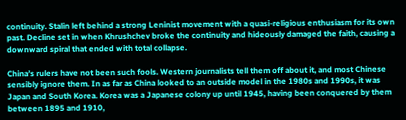continuity. Stalin left behind a strong Leninist movement with a quasi-religious enthusiasm for its own past. Decline set in when Khrushchev broke the continuity and hideously damaged the faith, causing a downward spiral that ended with total collapse.

China’s rulers have not been such fools. Western journalists tell them off about it, and most Chinese sensibly ignore them. In as far as China looked to an outside model in the 1980s and 1990s, it was Japan and South Korea. Korea was a Japanese colony up until 1945, having been conquered by them between 1895 and 1910,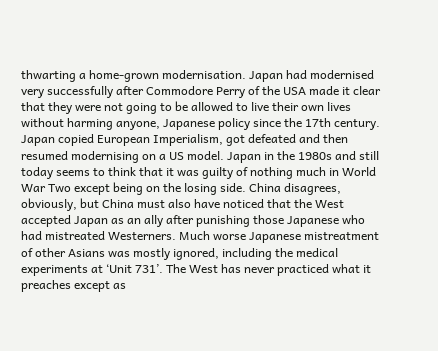thwarting a home-grown modernisation. Japan had modernised very successfully after Commodore Perry of the USA made it clear that they were not going to be allowed to live their own lives without harming anyone, Japanese policy since the 17th century. Japan copied European Imperialism, got defeated and then resumed modernising on a US model. Japan in the 1980s and still today seems to think that it was guilty of nothing much in World War Two except being on the losing side. China disagrees, obviously, but China must also have noticed that the West accepted Japan as an ally after punishing those Japanese who had mistreated Westerners. Much worse Japanese mistreatment of other Asians was mostly ignored, including the medical experiments at ‘Unit 731’. The West has never practiced what it preaches except as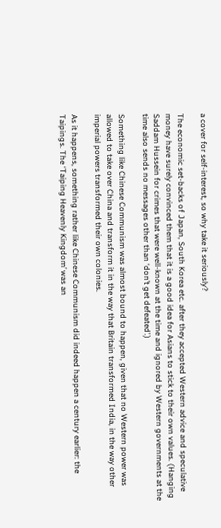a cover for self-interest, so why take it seriously?

The economic set-backs of Japan, South Korea etc. after they accepted Western advice and speculative money have surely convinced them that it is a good idea for Asians to stick to their own values. (Hanging Saddam Hussein for crimes that were well-known at the time and ignored by Western governments at the time also sends no messages other than ‘don’t get defeated’.)

Something like Chinese Communism was almost bound to happen, given that no Western power was allowed to take over China and transform it in the way that Britain transformed India, in the way other imperial powers transformed their own colonies.

As it happens, something rather like Chinese Communism did indeed happen a century earlier: the Taipings. The ‘Taiping Heavenly Kingdom’ was an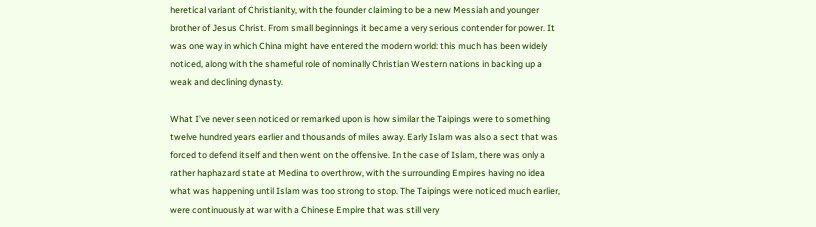heretical variant of Christianity, with the founder claiming to be a new Messiah and younger brother of Jesus Christ. From small beginnings it became a very serious contender for power. It was one way in which China might have entered the modern world: this much has been widely noticed, along with the shameful role of nominally Christian Western nations in backing up a weak and declining dynasty.

What I’ve never seen noticed or remarked upon is how similar the Taipings were to something twelve hundred years earlier and thousands of miles away. Early Islam was also a sect that was forced to defend itself and then went on the offensive. In the case of Islam, there was only a rather haphazard state at Medina to overthrow, with the surrounding Empires having no idea what was happening until Islam was too strong to stop. The Taipings were noticed much earlier, were continuously at war with a Chinese Empire that was still very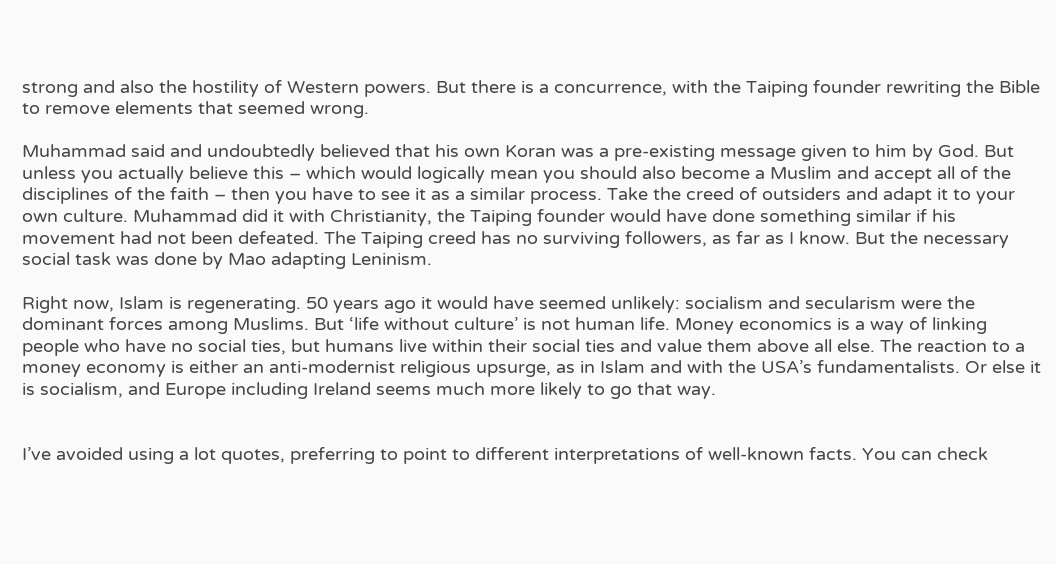strong and also the hostility of Western powers. But there is a concurrence, with the Taiping founder rewriting the Bible to remove elements that seemed wrong.

Muhammad said and undoubtedly believed that his own Koran was a pre-existing message given to him by God. But unless you actually believe this – which would logically mean you should also become a Muslim and accept all of the disciplines of the faith – then you have to see it as a similar process. Take the creed of outsiders and adapt it to your own culture. Muhammad did it with Christianity, the Taiping founder would have done something similar if his movement had not been defeated. The Taiping creed has no surviving followers, as far as I know. But the necessary social task was done by Mao adapting Leninism.

Right now, Islam is regenerating. 50 years ago it would have seemed unlikely: socialism and secularism were the dominant forces among Muslims. But ‘life without culture’ is not human life. Money economics is a way of linking people who have no social ties, but humans live within their social ties and value them above all else. The reaction to a money economy is either an anti-modernist religious upsurge, as in Islam and with the USA’s fundamentalists. Or else it is socialism, and Europe including Ireland seems much more likely to go that way.


I’ve avoided using a lot quotes, preferring to point to different interpretations of well-known facts. You can check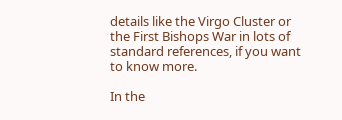details like the Virgo Cluster or the First Bishops War in lots of standard references, if you want to know more.

In the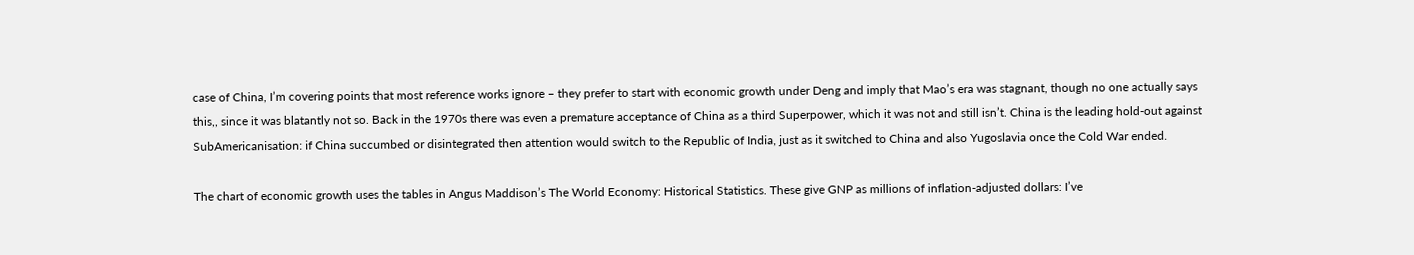case of China, I’m covering points that most reference works ignore – they prefer to start with economic growth under Deng and imply that Mao’s era was stagnant, though no one actually says this,, since it was blatantly not so. Back in the 1970s there was even a premature acceptance of China as a third Superpower, which it was not and still isn’t. China is the leading hold-out against SubAmericanisation: if China succumbed or disintegrated then attention would switch to the Republic of India, just as it switched to China and also Yugoslavia once the Cold War ended.

The chart of economic growth uses the tables in Angus Maddison’s The World Economy: Historical Statistics. These give GNP as millions of inflation-adjusted dollars: I’ve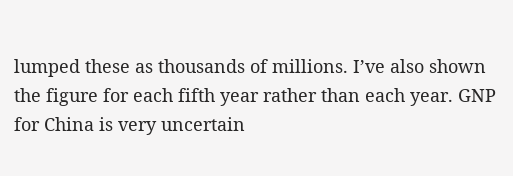lumped these as thousands of millions. I’ve also shown the figure for each fifth year rather than each year. GNP for China is very uncertain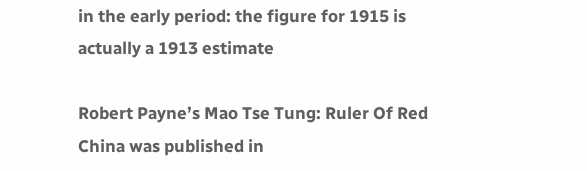in the early period: the figure for 1915 is actually a 1913 estimate

Robert Payne’s Mao Tse Tung: Ruler Of Red China was published in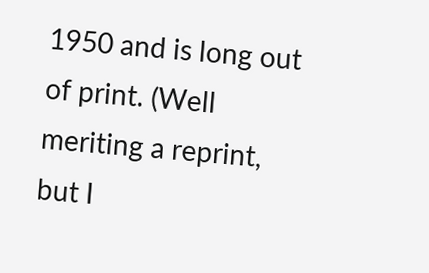1950 and is long out of print. (Well meriting a reprint, but I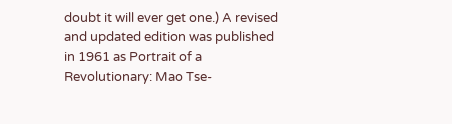doubt it will ever get one.) A revised and updated edition was published in 1961 as Portrait of a Revolutionary: Mao Tse-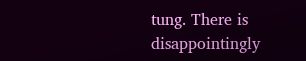tung. There is disappointingly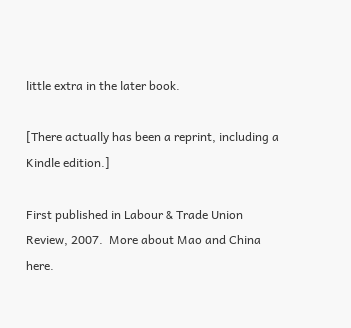little extra in the later book.

[There actually has been a reprint, including a Kindle edition.]

First published in Labour & Trade Union Review, 2007.  More about Mao and China here.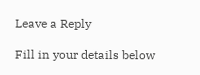Leave a Reply

Fill in your details below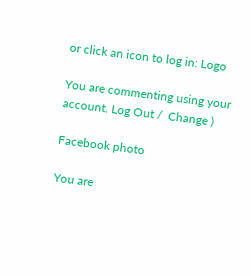or click an icon to log in: Logo

You are commenting using your account. Log Out /  Change )

Facebook photo

You are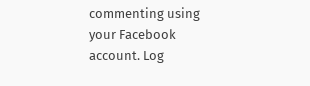commenting using your Facebook account. Log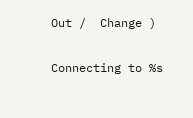Out /  Change )

Connecting to %s